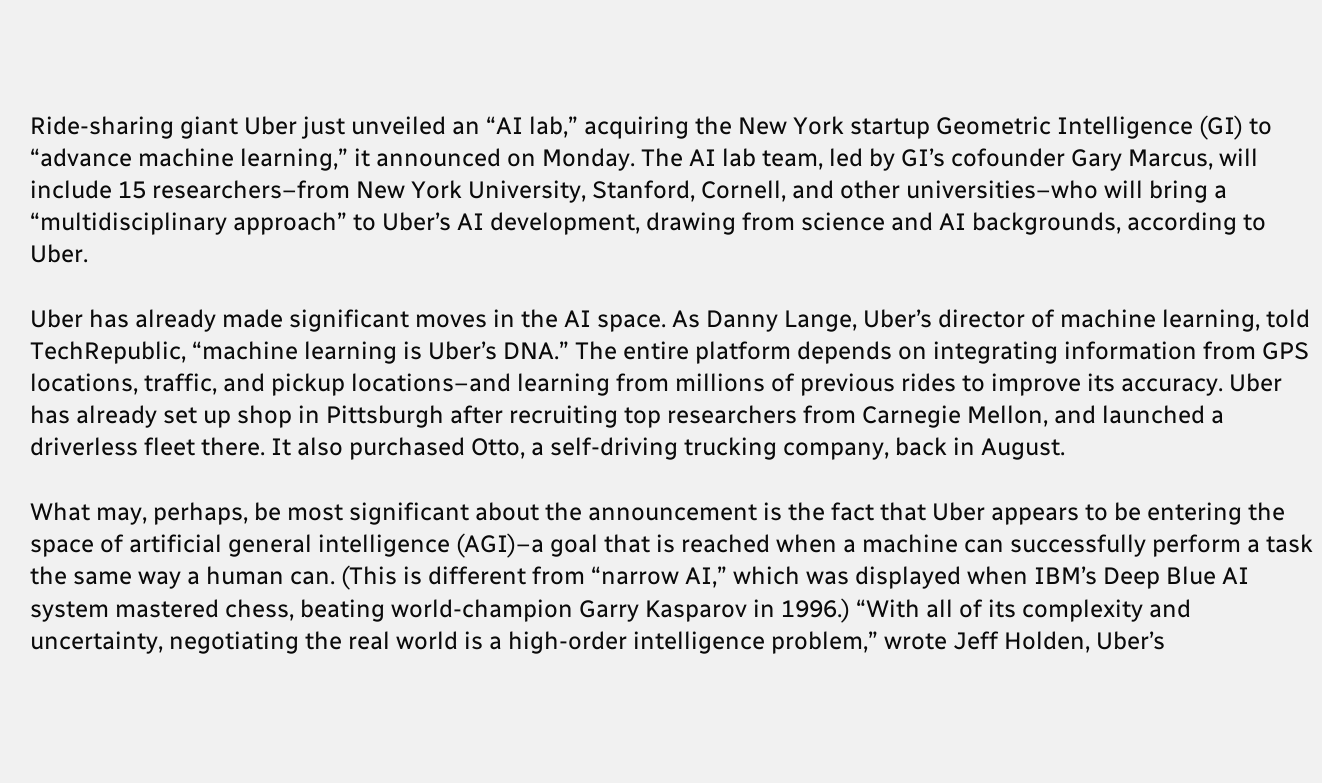Ride-sharing giant Uber just unveiled an “AI lab,” acquiring the New York startup Geometric Intelligence (GI) to “advance machine learning,” it announced on Monday. The AI lab team, led by GI’s cofounder Gary Marcus, will include 15 researchers–from New York University, Stanford, Cornell, and other universities–who will bring a “multidisciplinary approach” to Uber’s AI development, drawing from science and AI backgrounds, according to Uber.

Uber has already made significant moves in the AI space. As Danny Lange, Uber’s director of machine learning, told TechRepublic, “machine learning is Uber’s DNA.” The entire platform depends on integrating information from GPS locations, traffic, and pickup locations–and learning from millions of previous rides to improve its accuracy. Uber has already set up shop in Pittsburgh after recruiting top researchers from Carnegie Mellon, and launched a driverless fleet there. It also purchased Otto, a self-driving trucking company, back in August.

What may, perhaps, be most significant about the announcement is the fact that Uber appears to be entering the space of artificial general intelligence (AGI)–a goal that is reached when a machine can successfully perform a task the same way a human can. (This is different from “narrow AI,” which was displayed when IBM’s Deep Blue AI system mastered chess, beating world-champion Garry Kasparov in 1996.) “With all of its complexity and uncertainty, negotiating the real world is a high-order intelligence problem,” wrote Jeff Holden, Uber’s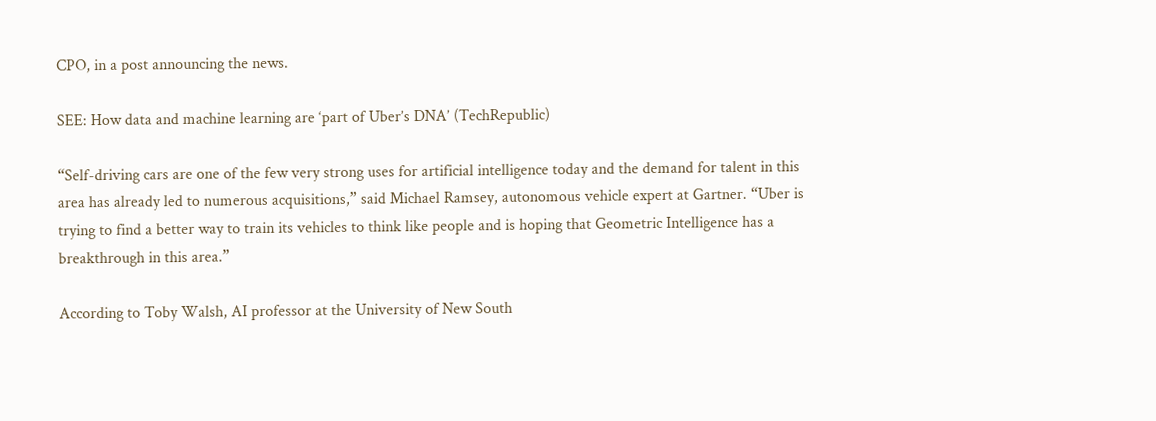CPO, in a post announcing the news.

SEE: How data and machine learning are ‘part of Uber’s DNA’ (TechRepublic)

“Self-driving cars are one of the few very strong uses for artificial intelligence today and the demand for talent in this area has already led to numerous acquisitions,” said Michael Ramsey, autonomous vehicle expert at Gartner. “Uber is trying to find a better way to train its vehicles to think like people and is hoping that Geometric Intelligence has a breakthrough in this area.”

According to Toby Walsh, AI professor at the University of New South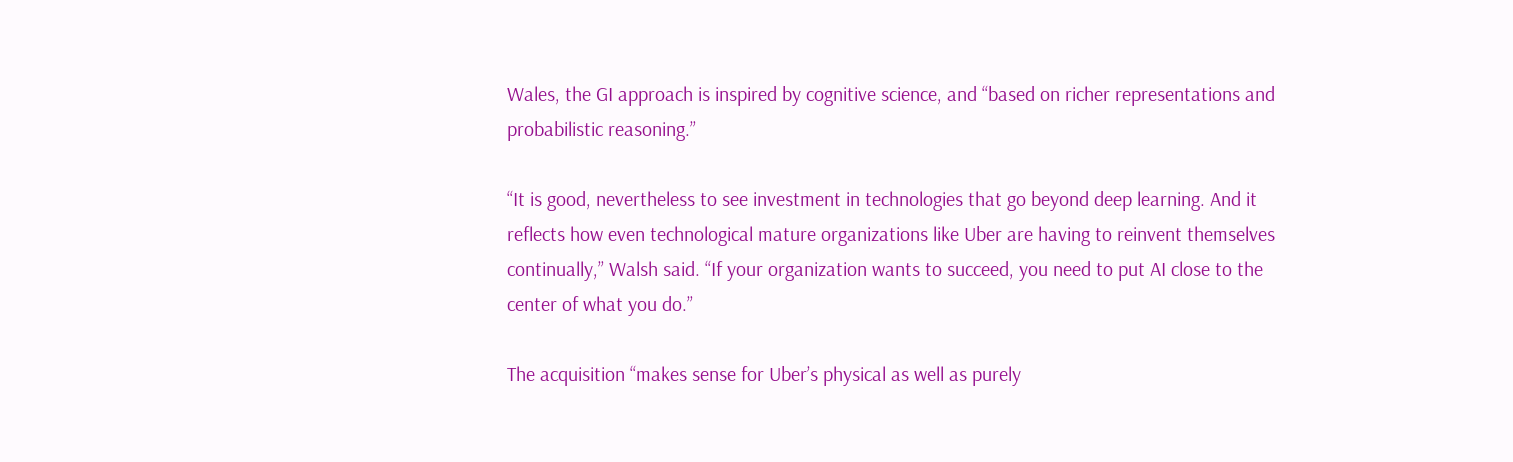Wales, the GI approach is inspired by cognitive science, and “based on richer representations and probabilistic reasoning.”

“It is good, nevertheless to see investment in technologies that go beyond deep learning. And it reflects how even technological mature organizations like Uber are having to reinvent themselves continually,” Walsh said. “If your organization wants to succeed, you need to put AI close to the center of what you do.”

The acquisition “makes sense for Uber’s physical as well as purely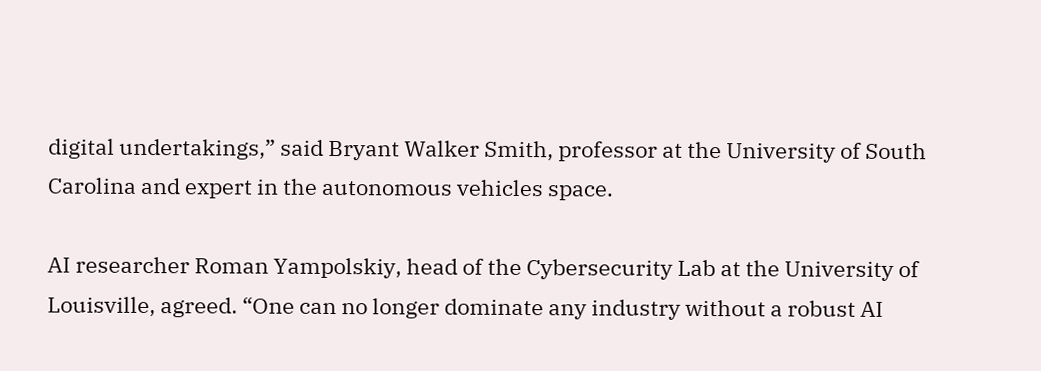digital undertakings,” said Bryant Walker Smith, professor at the University of South Carolina and expert in the autonomous vehicles space.

AI researcher Roman Yampolskiy, head of the Cybersecurity Lab at the University of Louisville, agreed. “One can no longer dominate any industry without a robust AI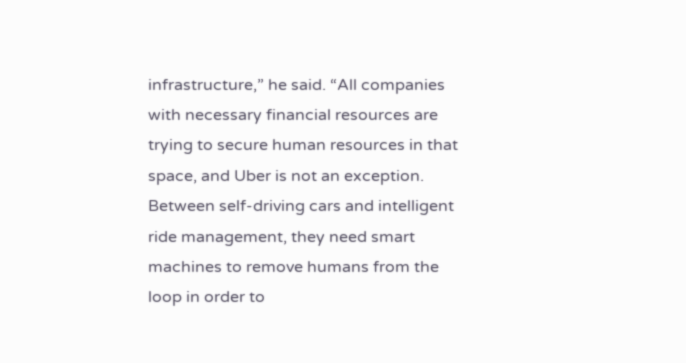infrastructure,” he said. “All companies with necessary financial resources are trying to secure human resources in that space, and Uber is not an exception. Between self-driving cars and intelligent ride management, they need smart machines to remove humans from the loop in order to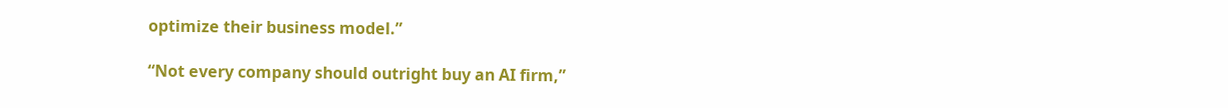optimize their business model.”

“Not every company should outright buy an AI firm,”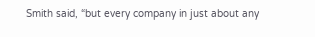Smith said, “but every company in just about any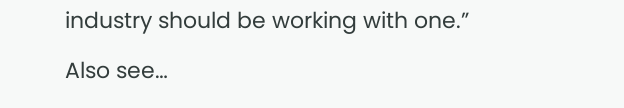industry should be working with one.”

Also see…